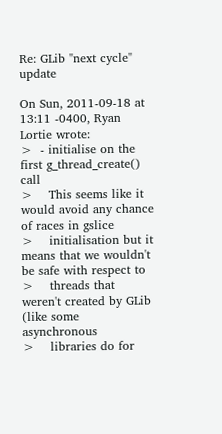Re: GLib "next cycle" update

On Sun, 2011-09-18 at 13:11 -0400, Ryan Lortie wrote:
>  - initialise on the first g_thread_create() call
>    This seems like it would avoid any chance of races in gslice
>    initialisation but it means that we wouldn't be safe with respect to
>    threads that weren't created by GLib (like some asynchronous
>    libraries do for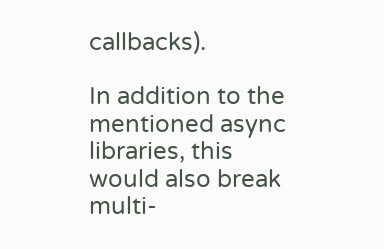callbacks).

In addition to the mentioned async libraries, this would also break
multi-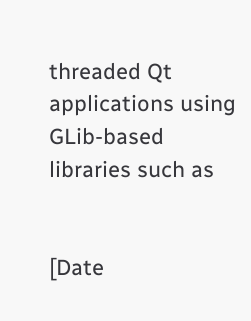threaded Qt applications using GLib-based libraries such as


[Date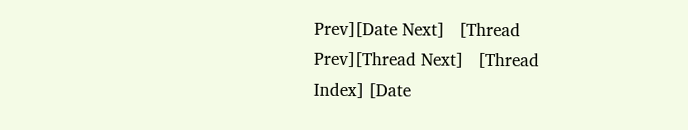Prev][Date Next]   [Thread Prev][Thread Next]   [Thread Index] [Date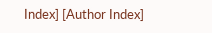Index] [Author Index]